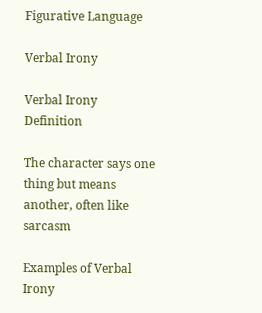Figurative Language

Verbal Irony

Verbal Irony Definition

The character says one thing but means another, often like sarcasm

Examples of Verbal Irony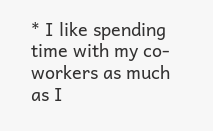* I like spending time with my co-workers as much as I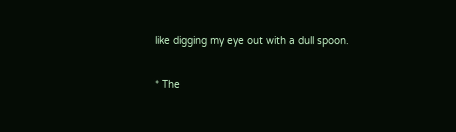like digging my eye out with a dull spoon.

* The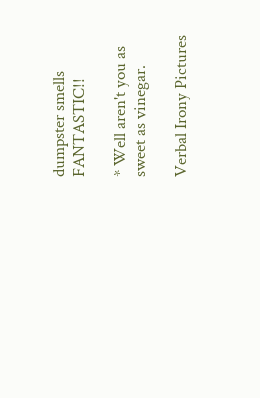dumpster smells FANTASTIC!!

* Well aren't you as sweet as vinegar.

Verbal Irony Pictures